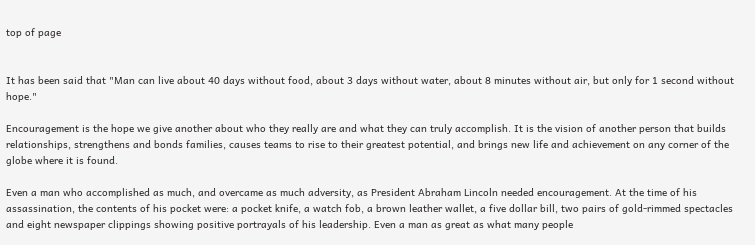top of page


It has been said that "Man can live about 40 days without food, about 3 days without water, about 8 minutes without air, but only for 1 second without hope."

Encouragement is the hope we give another about who they really are and what they can truly accomplish. It is the vision of another person that builds relationships, strengthens and bonds families, causes teams to rise to their greatest potential, and brings new life and achievement on any corner of the globe where it is found.

Even a man who accomplished as much, and overcame as much adversity, as President Abraham Lincoln needed encouragement. At the time of his assassination, the contents of his pocket were: a pocket knife, a watch fob, a brown leather wallet, a five dollar bill, two pairs of gold-rimmed spectacles and eight newspaper clippings showing positive portrayals of his leadership. Even a man as great as what many people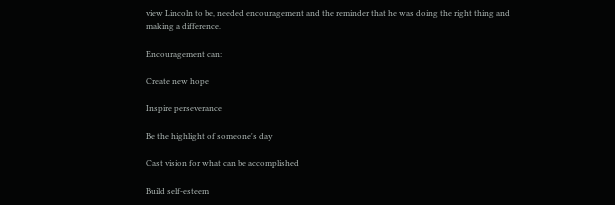view Lincoln to be, needed encouragement and the reminder that he was doing the right thing and making a difference.

Encouragement can:

Create new hope

Inspire perseverance

Be the highlight of someone's day

Cast vision for what can be accomplished

Build self-esteem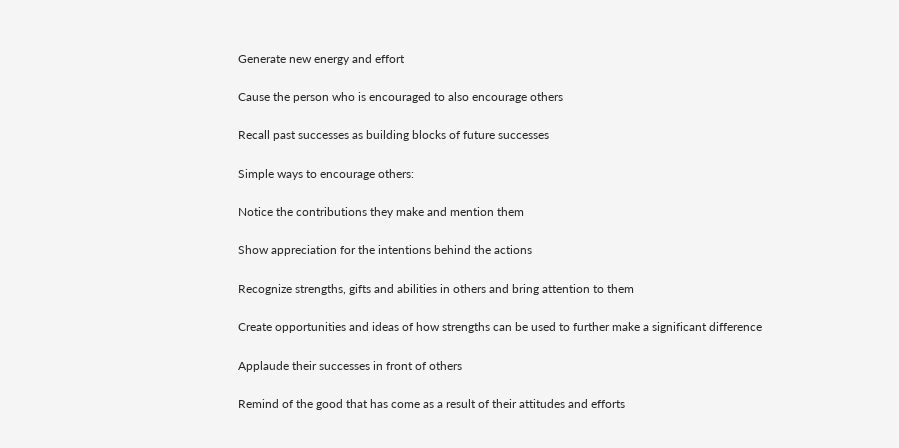Generate new energy and effort

Cause the person who is encouraged to also encourage others

Recall past successes as building blocks of future successes

Simple ways to encourage others:

Notice the contributions they make and mention them

Show appreciation for the intentions behind the actions

Recognize strengths, gifts and abilities in others and bring attention to them

Create opportunities and ideas of how strengths can be used to further make a significant difference

Applaude their successes in front of others

Remind of the good that has come as a result of their attitudes and efforts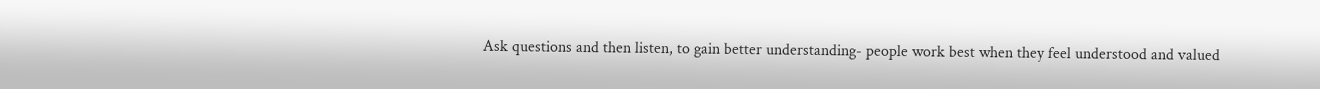Ask questions and then listen, to gain better understanding- people work best when they feel understood and valued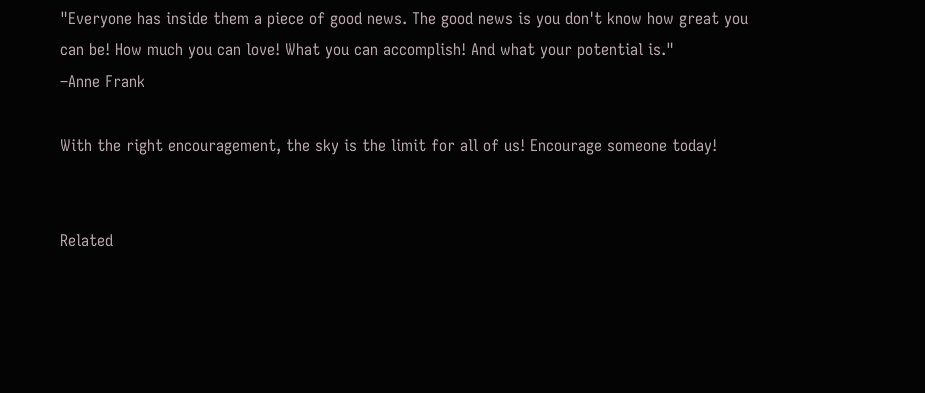"Everyone has inside them a piece of good news. The good news is you don't know how great you can be! How much you can love! What you can accomplish! And what your potential is."
–Anne Frank

With the right encouragement, the sky is the limit for all of us! Encourage someone today!


Related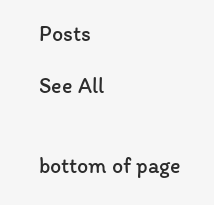Posts

See All


bottom of page